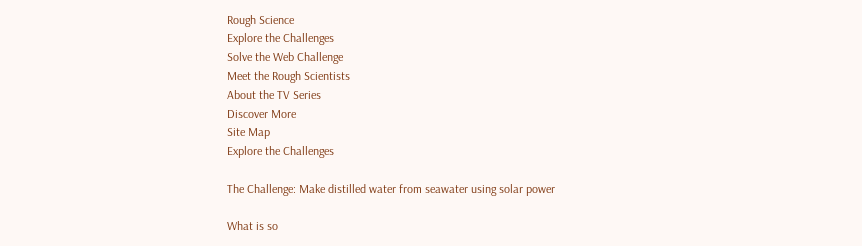Rough Science
Explore the Challenges
Solve the Web Challenge
Meet the Rough Scientists
About the TV Series
Discover More
Site Map
Explore the Challenges

The Challenge: Make distilled water from seawater using solar power

What is so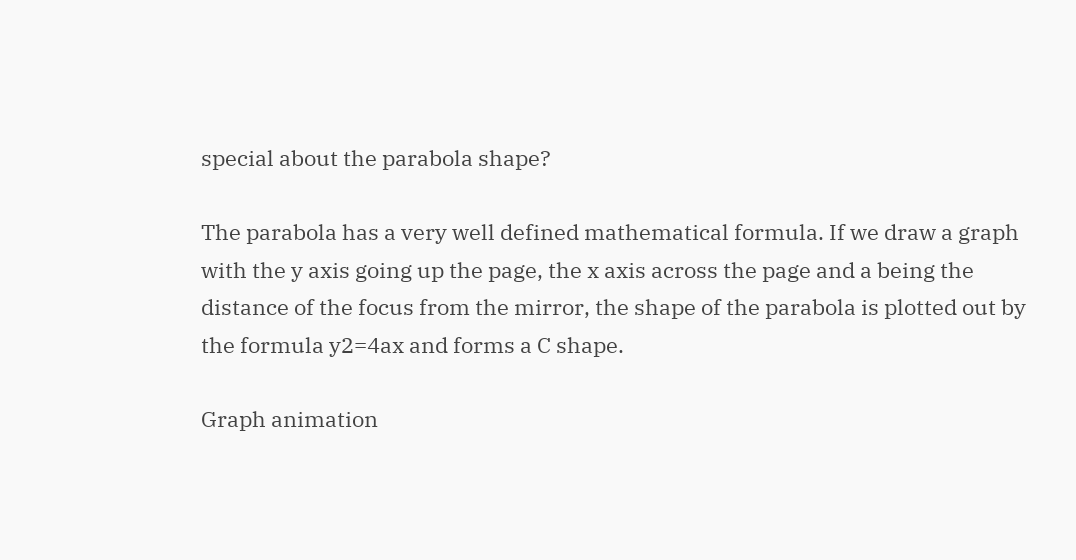special about the parabola shape?

The parabola has a very well defined mathematical formula. If we draw a graph with the y axis going up the page, the x axis across the page and a being the distance of the focus from the mirror, the shape of the parabola is plotted out by the formula y2=4ax and forms a C shape.

Graph animation